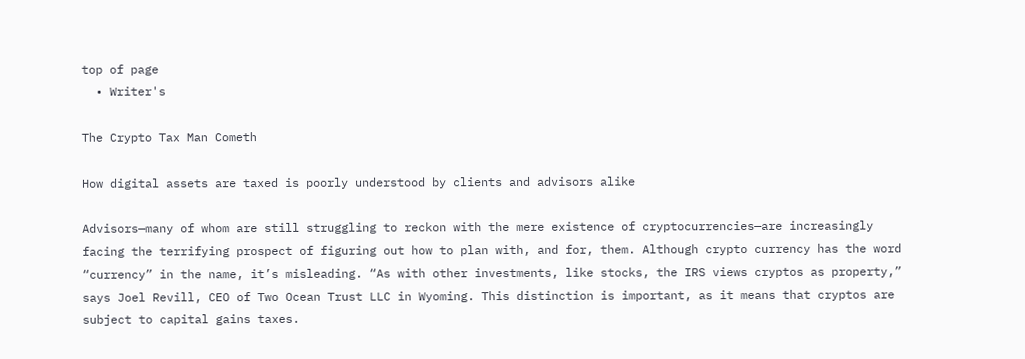top of page
  • Writer's

The Crypto Tax Man Cometh

How digital assets are taxed is poorly understood by clients and advisors alike

Advisors—many of whom are still struggling to reckon with the mere existence of cryptocurrencies—are increasingly facing the terrifying prospect of figuring out how to plan with, and for, them. Although crypto currency has the word “currency” in the name, it’s misleading. “As with other investments, like stocks, the IRS views cryptos as property,” says Joel Revill, CEO of Two Ocean Trust LLC in Wyoming. This distinction is important, as it means that cryptos are subject to capital gains taxes.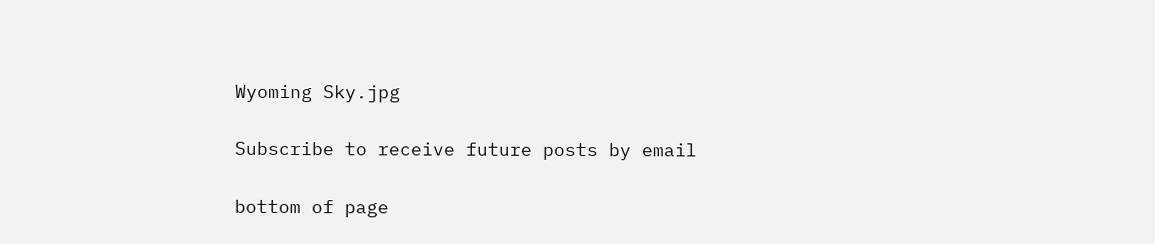Wyoming Sky.jpg

Subscribe to receive future posts by email

bottom of page